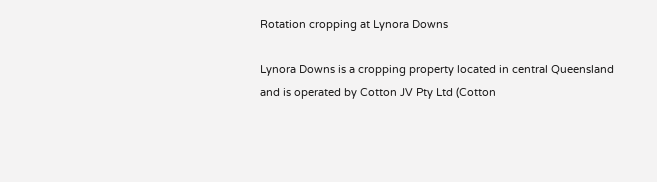Rotation cropping at Lynora Downs

Lynora Downs is a cropping property located in central Queensland and is operated by Cotton JV Pty Ltd (Cotton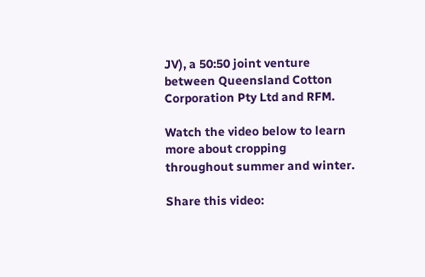JV), a 50:50 joint venture between Queensland Cotton Corporation Pty Ltd and RFM.

Watch the video below to learn more about cropping throughout summer and winter.

Share this video: